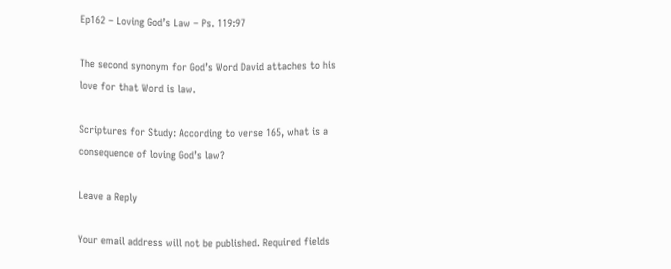Ep162 – Loving God’s Law – Ps. 119:97

The second synonym for God’s Word David attaches to his love for that Word is law.

Scriptures for Study: According to verse 165, what is a consequence of loving God’s law?

Leave a Reply

Your email address will not be published. Required fields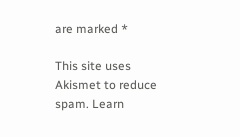are marked *

This site uses Akismet to reduce spam. Learn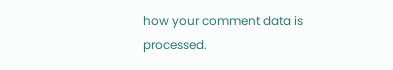how your comment data is processed.